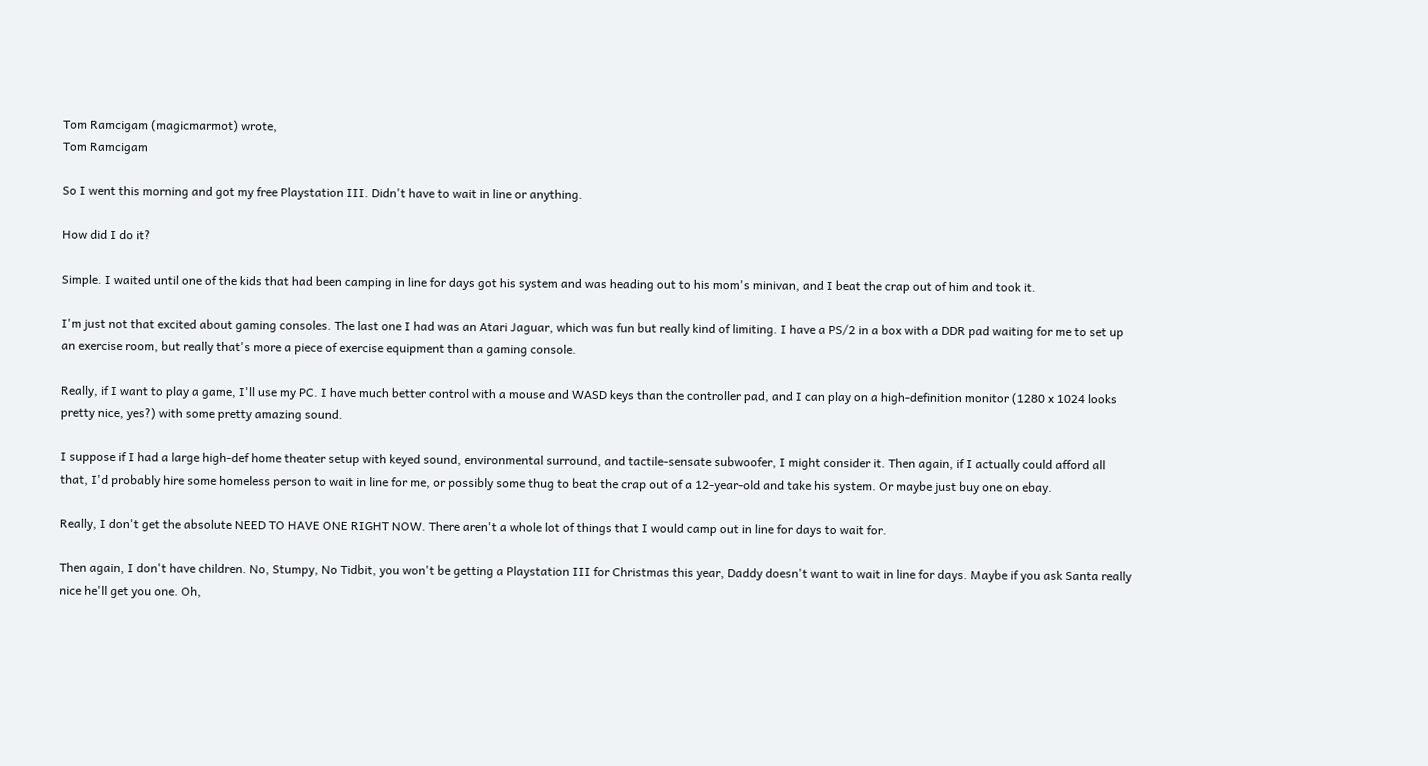Tom Ramcigam (magicmarmot) wrote,
Tom Ramcigam

So I went this morning and got my free Playstation III. Didn't have to wait in line or anything.

How did I do it?

Simple. I waited until one of the kids that had been camping in line for days got his system and was heading out to his mom's minivan, and I beat the crap out of him and took it.

I'm just not that excited about gaming consoles. The last one I had was an Atari Jaguar, which was fun but really kind of limiting. I have a PS/2 in a box with a DDR pad waiting for me to set up an exercise room, but really that's more a piece of exercise equipment than a gaming console.

Really, if I want to play a game, I'll use my PC. I have much better control with a mouse and WASD keys than the controller pad, and I can play on a high-definition monitor (1280 x 1024 looks pretty nice, yes?) with some pretty amazing sound.

I suppose if I had a large high-def home theater setup with keyed sound, environmental surround, and tactile-sensate subwoofer, I might consider it. Then again, if I actually could afford all that, I'd probably hire some homeless person to wait in line for me, or possibly some thug to beat the crap out of a 12-year-old and take his system. Or maybe just buy one on ebay.

Really, I don't get the absolute NEED TO HAVE ONE RIGHT NOW. There aren't a whole lot of things that I would camp out in line for days to wait for.

Then again, I don't have children. No, Stumpy, No Tidbit, you won't be getting a Playstation III for Christmas this year, Daddy doesn't want to wait in line for days. Maybe if you ask Santa really nice he'll get you one. Oh,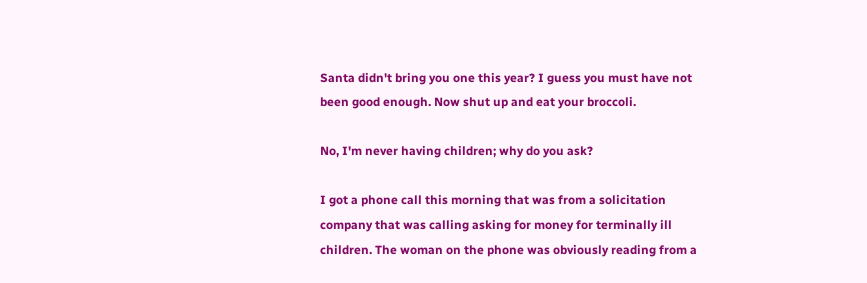Santa didn't bring you one this year? I guess you must have not been good enough. Now shut up and eat your broccoli.

No, I'm never having children; why do you ask?

I got a phone call this morning that was from a solicitation company that was calling asking for money for terminally ill children. The woman on the phone was obviously reading from a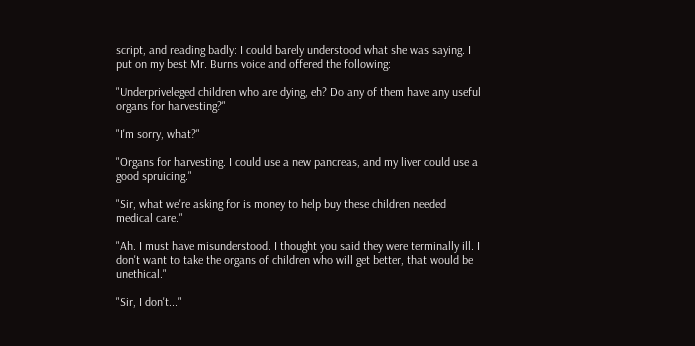script, and reading badly: I could barely understood what she was saying. I put on my best Mr. Burns voice and offered the following:

"Underpriveleged children who are dying, eh? Do any of them have any useful organs for harvesting?"

"I'm sorry, what?"

"Organs for harvesting. I could use a new pancreas, and my liver could use a good spruicing."

"Sir, what we're asking for is money to help buy these children needed medical care."

"Ah. I must have misunderstood. I thought you said they were terminally ill. I don't want to take the organs of children who will get better, that would be unethical."

"Sir, I don't..."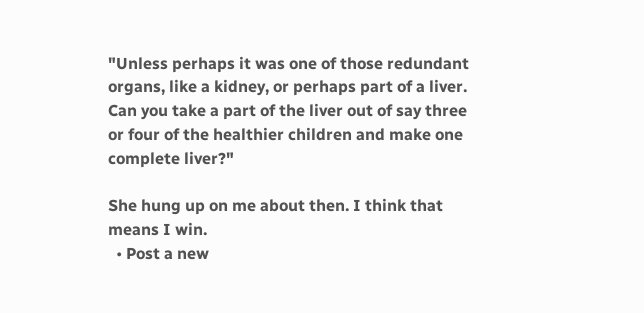"Unless perhaps it was one of those redundant organs, like a kidney, or perhaps part of a liver. Can you take a part of the liver out of say three or four of the healthier children and make one complete liver?"

She hung up on me about then. I think that means I win.
  • Post a new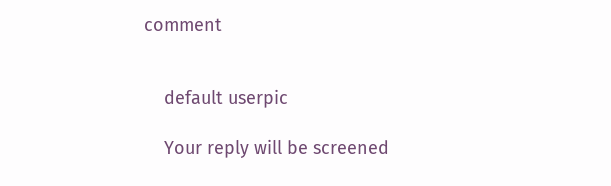comment


    default userpic

    Your reply will be screened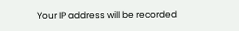Your IP address will be recorded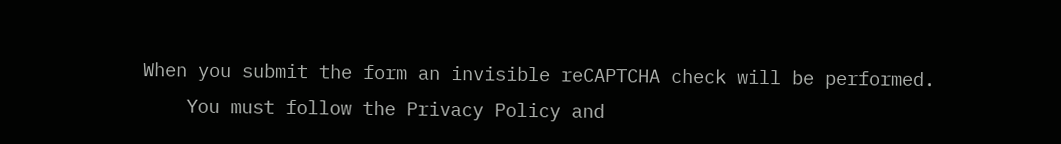When you submit the form an invisible reCAPTCHA check will be performed.
    You must follow the Privacy Policy and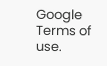Google Terms of use.